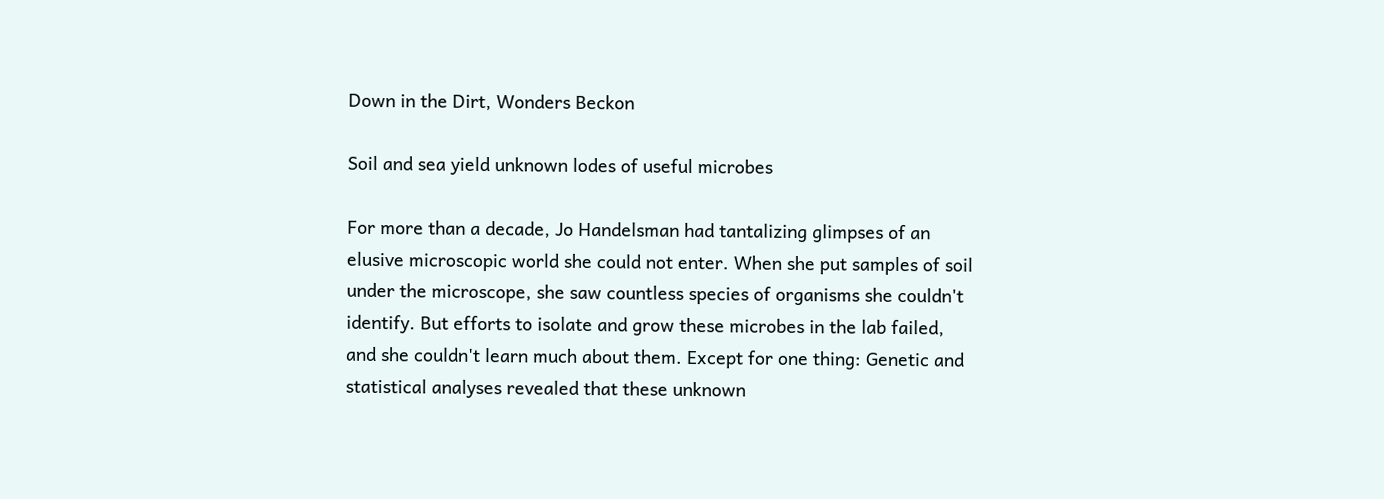Down in the Dirt, Wonders Beckon

Soil and sea yield unknown lodes of useful microbes

For more than a decade, Jo Handelsman had tantalizing glimpses of an elusive microscopic world she could not enter. When she put samples of soil under the microscope, she saw countless species of organisms she couldn't identify. But efforts to isolate and grow these microbes in the lab failed, and she couldn't learn much about them. Except for one thing: Genetic and statistical analyses revealed that these unknown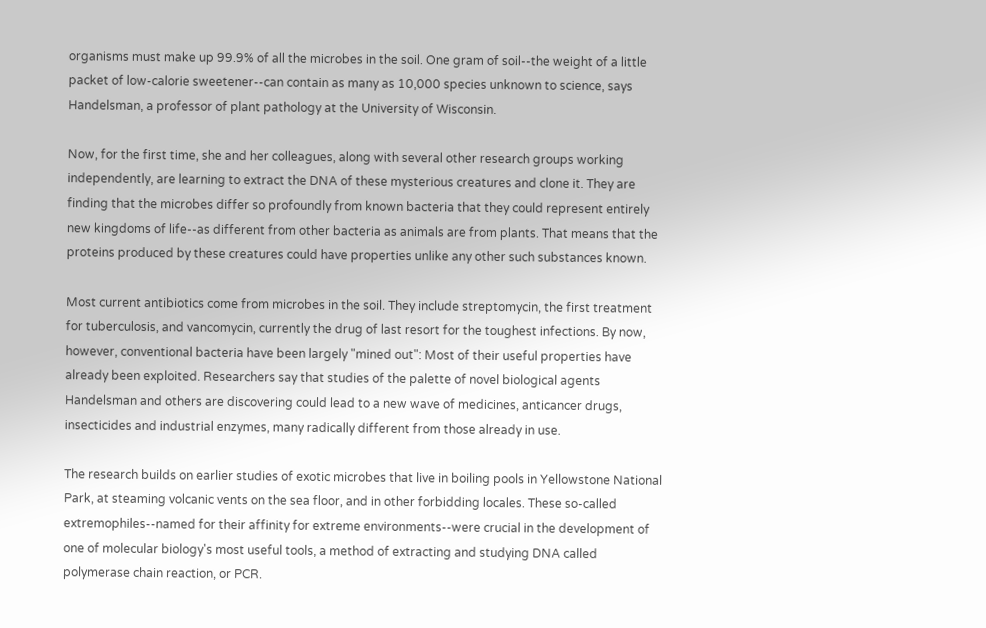organisms must make up 99.9% of all the microbes in the soil. One gram of soil--the weight of a little packet of low-calorie sweetener--can contain as many as 10,000 species unknown to science, says Handelsman, a professor of plant pathology at the University of Wisconsin.

Now, for the first time, she and her colleagues, along with several other research groups working independently, are learning to extract the DNA of these mysterious creatures and clone it. They are finding that the microbes differ so profoundly from known bacteria that they could represent entirely new kingdoms of life--as different from other bacteria as animals are from plants. That means that the proteins produced by these creatures could have properties unlike any other such substances known.

Most current antibiotics come from microbes in the soil. They include streptomycin, the first treatment for tuberculosis, and vancomycin, currently the drug of last resort for the toughest infections. By now, however, conventional bacteria have been largely "mined out": Most of their useful properties have already been exploited. Researchers say that studies of the palette of novel biological agents Handelsman and others are discovering could lead to a new wave of medicines, anticancer drugs, insecticides and industrial enzymes, many radically different from those already in use.

The research builds on earlier studies of exotic microbes that live in boiling pools in Yellowstone National Park, at steaming volcanic vents on the sea floor, and in other forbidding locales. These so-called extremophiles--named for their affinity for extreme environments--were crucial in the development of one of molecular biology's most useful tools, a method of extracting and studying DNA called polymerase chain reaction, or PCR.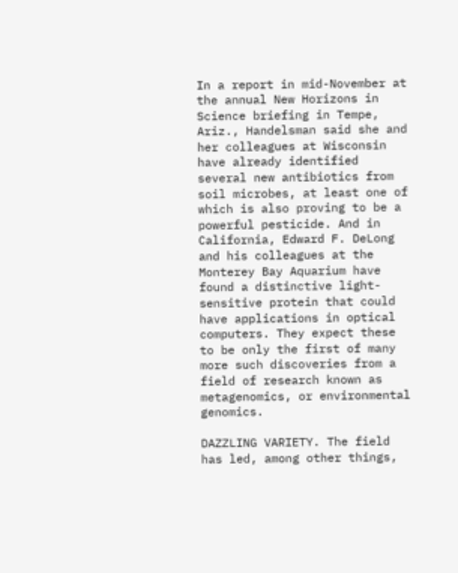In a report in mid-November at the annual New Horizons in Science briefing in Tempe, Ariz., Handelsman said she and her colleagues at Wisconsin have already identified several new antibiotics from soil microbes, at least one of which is also proving to be a powerful pesticide. And in California, Edward F. DeLong and his colleagues at the Monterey Bay Aquarium have found a distinctive light-sensitive protein that could have applications in optical computers. They expect these to be only the first of many more such discoveries from a field of research known as metagenomics, or environmental genomics.

DAZZLING VARIETY. The field has led, among other things,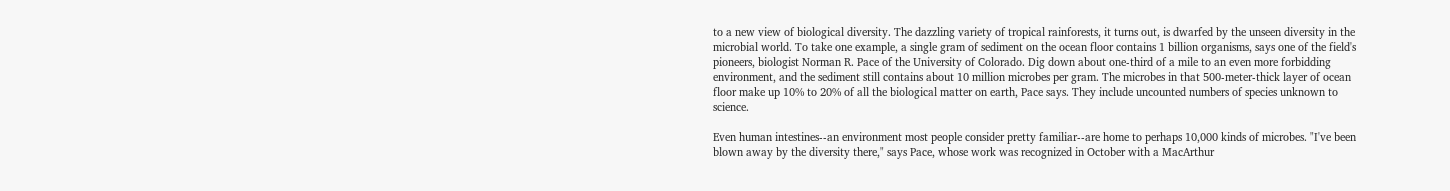to a new view of biological diversity. The dazzling variety of tropical rainforests, it turns out, is dwarfed by the unseen diversity in the microbial world. To take one example, a single gram of sediment on the ocean floor contains 1 billion organisms, says one of the field's pioneers, biologist Norman R. Pace of the University of Colorado. Dig down about one-third of a mile to an even more forbidding environment, and the sediment still contains about 10 million microbes per gram. The microbes in that 500-meter-thick layer of ocean floor make up 10% to 20% of all the biological matter on earth, Pace says. They include uncounted numbers of species unknown to science.

Even human intestines--an environment most people consider pretty familiar--are home to perhaps 10,000 kinds of microbes. "I've been blown away by the diversity there," says Pace, whose work was recognized in October with a MacArthur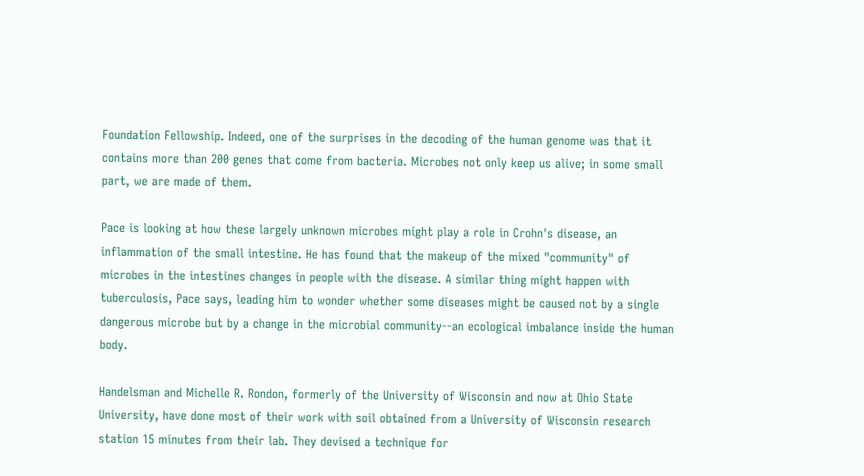Foundation Fellowship. Indeed, one of the surprises in the decoding of the human genome was that it contains more than 200 genes that come from bacteria. Microbes not only keep us alive; in some small part, we are made of them.

Pace is looking at how these largely unknown microbes might play a role in Crohn's disease, an inflammation of the small intestine. He has found that the makeup of the mixed "community" of microbes in the intestines changes in people with the disease. A similar thing might happen with tuberculosis, Pace says, leading him to wonder whether some diseases might be caused not by a single dangerous microbe but by a change in the microbial community--an ecological imbalance inside the human body.

Handelsman and Michelle R. Rondon, formerly of the University of Wisconsin and now at Ohio State University, have done most of their work with soil obtained from a University of Wisconsin research station 15 minutes from their lab. They devised a technique for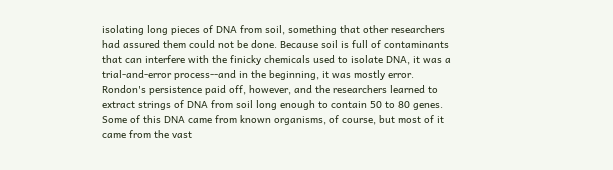isolating long pieces of DNA from soil, something that other researchers had assured them could not be done. Because soil is full of contaminants that can interfere with the finicky chemicals used to isolate DNA, it was a trial-and-error process--and in the beginning, it was mostly error. Rondon's persistence paid off, however, and the researchers learned to extract strings of DNA from soil long enough to contain 50 to 80 genes. Some of this DNA came from known organisms, of course, but most of it came from the vast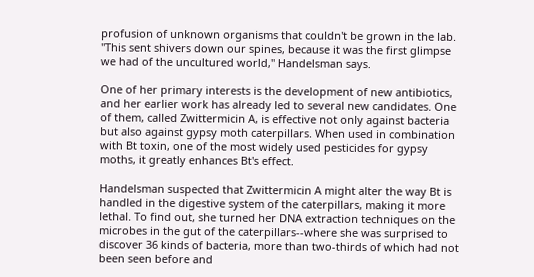profusion of unknown organisms that couldn't be grown in the lab. "This sent shivers down our spines, because it was the first glimpse we had of the uncultured world," Handelsman says.

One of her primary interests is the development of new antibiotics, and her earlier work has already led to several new candidates. One of them, called Zwittermicin A, is effective not only against bacteria but also against gypsy moth caterpillars. When used in combination with Bt toxin, one of the most widely used pesticides for gypsy moths, it greatly enhances Bt's effect.

Handelsman suspected that Zwittermicin A might alter the way Bt is handled in the digestive system of the caterpillars, making it more lethal. To find out, she turned her DNA extraction techniques on the microbes in the gut of the caterpillars--where she was surprised to discover 36 kinds of bacteria, more than two-thirds of which had not been seen before and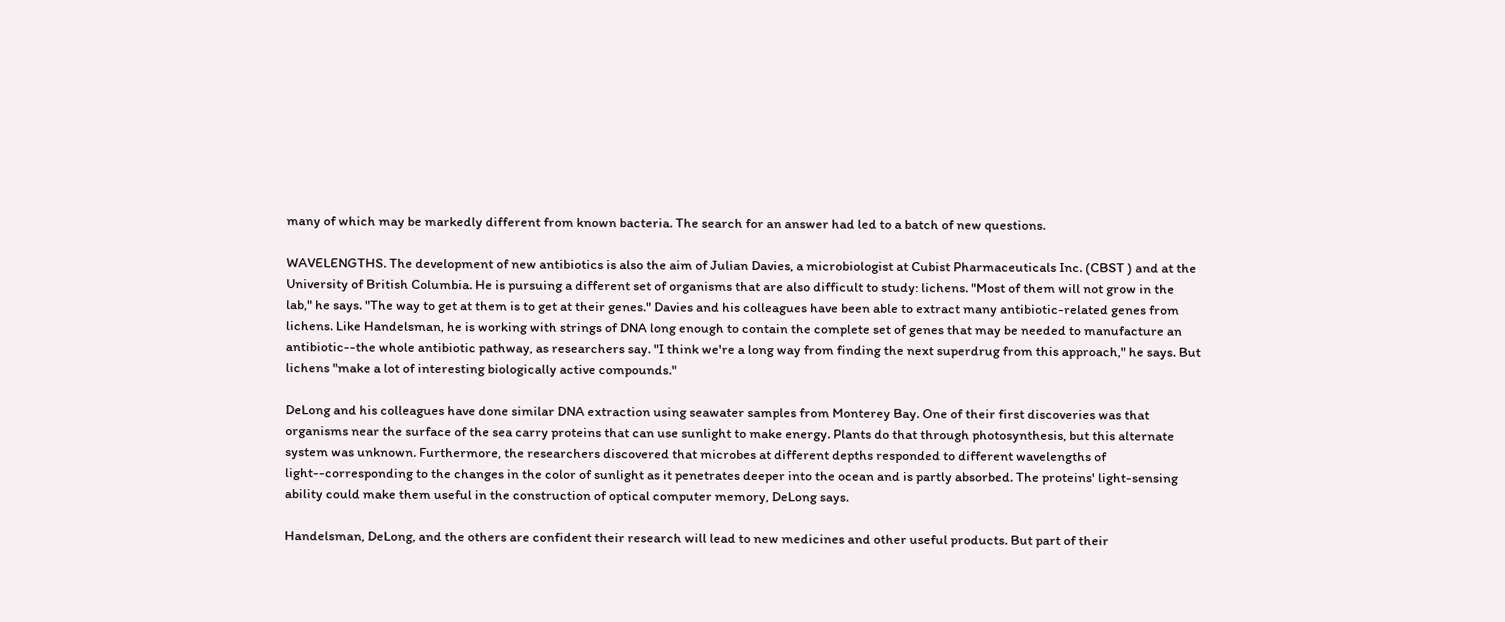many of which may be markedly different from known bacteria. The search for an answer had led to a batch of new questions.

WAVELENGTHS. The development of new antibiotics is also the aim of Julian Davies, a microbiologist at Cubist Pharmaceuticals Inc. (CBST ) and at the University of British Columbia. He is pursuing a different set of organisms that are also difficult to study: lichens. "Most of them will not grow in the lab," he says. "The way to get at them is to get at their genes." Davies and his colleagues have been able to extract many antibiotic-related genes from lichens. Like Handelsman, he is working with strings of DNA long enough to contain the complete set of genes that may be needed to manufacture an antibiotic--the whole antibiotic pathway, as researchers say. "I think we're a long way from finding the next superdrug from this approach," he says. But lichens "make a lot of interesting biologically active compounds."

DeLong and his colleagues have done similar DNA extraction using seawater samples from Monterey Bay. One of their first discoveries was that organisms near the surface of the sea carry proteins that can use sunlight to make energy. Plants do that through photosynthesis, but this alternate system was unknown. Furthermore, the researchers discovered that microbes at different depths responded to different wavelengths of light--corresponding to the changes in the color of sunlight as it penetrates deeper into the ocean and is partly absorbed. The proteins' light-sensing ability could make them useful in the construction of optical computer memory, DeLong says.

Handelsman, DeLong, and the others are confident their research will lead to new medicines and other useful products. But part of their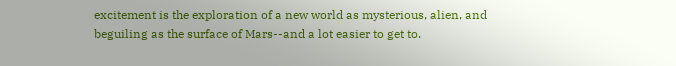excitement is the exploration of a new world as mysterious, alien, and beguiling as the surface of Mars--and a lot easier to get to.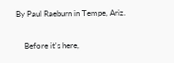By Paul Raeburn in Tempe, Ariz.

    Before it's here,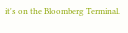it's on the Bloomberg Terminal.